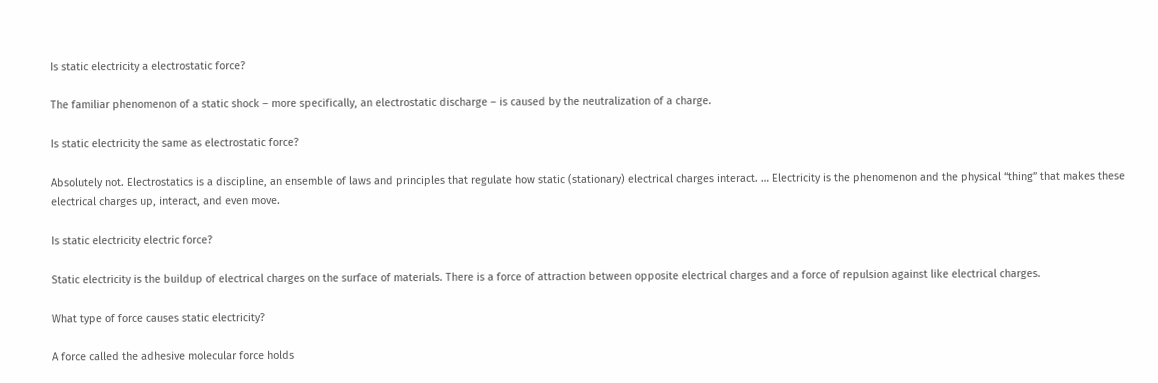Is static electricity a electrostatic force?

The familiar phenomenon of a static shock – more specifically, an electrostatic discharge – is caused by the neutralization of a charge.

Is static electricity the same as electrostatic force?

Absolutely not. Electrostatics is a discipline, an ensemble of laws and principles that regulate how static (stationary) electrical charges interact. … Electricity is the phenomenon and the physical “thing” that makes these electrical charges up, interact, and even move.

Is static electricity electric force?

Static electricity is the buildup of electrical charges on the surface of materials. There is a force of attraction between opposite electrical charges and a force of repulsion against like electrical charges.

What type of force causes static electricity?

A force called the adhesive molecular force holds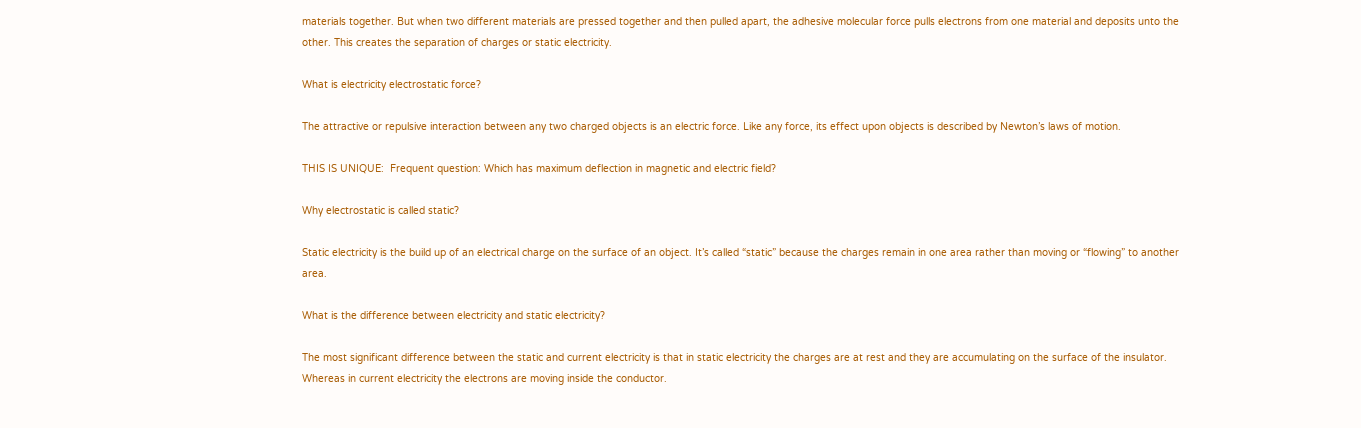materials together. But when two different materials are pressed together and then pulled apart, the adhesive molecular force pulls electrons from one material and deposits unto the other. This creates the separation of charges or static electricity.

What is electricity electrostatic force?

The attractive or repulsive interaction between any two charged objects is an electric force. Like any force, its effect upon objects is described by Newton’s laws of motion.

THIS IS UNIQUE:  Frequent question: Which has maximum deflection in magnetic and electric field?

Why electrostatic is called static?

Static electricity is the build up of an electrical charge on the surface of an object. It’s called “static” because the charges remain in one area rather than moving or “flowing” to another area.

What is the difference between electricity and static electricity?

The most significant difference between the static and current electricity is that in static electricity the charges are at rest and they are accumulating on the surface of the insulator. Whereas in current electricity the electrons are moving inside the conductor.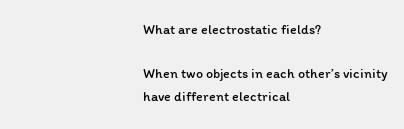What are electrostatic fields?

When two objects in each other’s vicinity have different electrical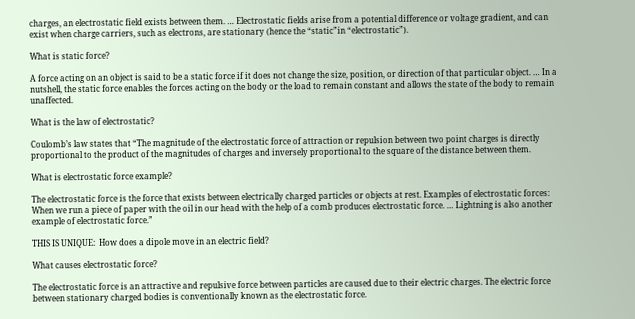charges, an electrostatic field exists between them. … Electrostatic fields arise from a potential difference or voltage gradient, and can exist when charge carriers, such as electrons, are stationary (hence the “static”in “electrostatic”).

What is static force?

A force acting on an object is said to be a static force if it does not change the size, position, or direction of that particular object. … In a nutshell, the static force enables the forces acting on the body or the load to remain constant and allows the state of the body to remain unaffected.

What is the law of electrostatic?

Coulomb’s law states that “The magnitude of the electrostatic force of attraction or repulsion between two point charges is directly proportional to the product of the magnitudes of charges and inversely proportional to the square of the distance between them.

What is electrostatic force example?

The electrostatic force is the force that exists between electrically charged particles or objects at rest. Examples of electrostatic forces: When we run a piece of paper with the oil in our head with the help of a comb produces electrostatic force. … Lightning is also another example of electrostatic force.”

THIS IS UNIQUE:  How does a dipole move in an electric field?

What causes electrostatic force?

The electrostatic force is an attractive and repulsive force between particles are caused due to their electric charges. The electric force between stationary charged bodies is conventionally known as the electrostatic force.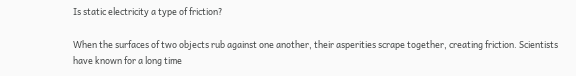Is static electricity a type of friction?

When the surfaces of two objects rub against one another, their asperities scrape together, creating friction. Scientists have known for a long time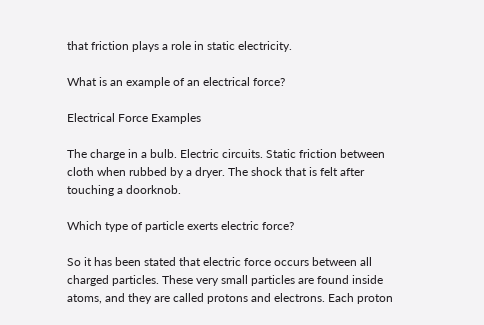that friction plays a role in static electricity.

What is an example of an electrical force?

Electrical Force Examples

The charge in a bulb. Electric circuits. Static friction between cloth when rubbed by a dryer. The shock that is felt after touching a doorknob.

Which type of particle exerts electric force?

So it has been stated that electric force occurs between all charged particles. These very small particles are found inside atoms, and they are called protons and electrons. Each proton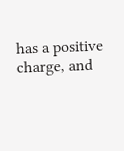has a positive charge, and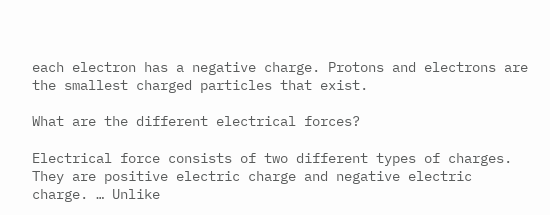each electron has a negative charge. Protons and electrons are the smallest charged particles that exist.

What are the different electrical forces?

Electrical force consists of two different types of charges. They are positive electric charge and negative electric charge. … Unlike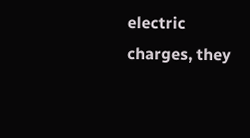electric charges, they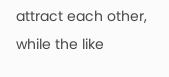attract each other, while the like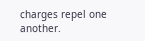charges repel one another.